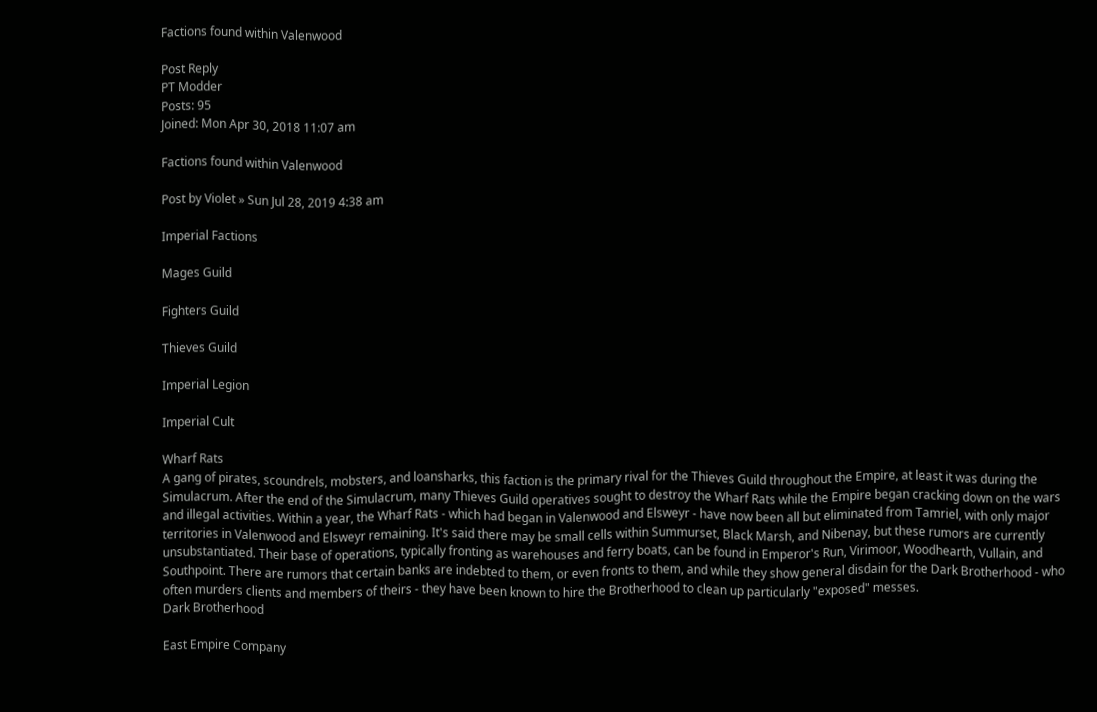Factions found within Valenwood

Post Reply
PT Modder
Posts: 95
Joined: Mon Apr 30, 2018 11:07 am

Factions found within Valenwood

Post by Violet » Sun Jul 28, 2019 4:38 am

Imperial Factions

Mages Guild

Fighters Guild

Thieves Guild

Imperial Legion

Imperial Cult

Wharf Rats
A gang of pirates, scoundrels, mobsters, and loansharks, this faction is the primary rival for the Thieves Guild throughout the Empire, at least it was during the Simulacrum. After the end of the Simulacrum, many Thieves Guild operatives sought to destroy the Wharf Rats while the Empire began cracking down on the wars and illegal activities. Within a year, the Wharf Rats - which had began in Valenwood and Elsweyr - have now been all but eliminated from Tamriel, with only major territories in Valenwood and Elsweyr remaining. It's said there may be small cells within Summurset, Black Marsh, and Nibenay, but these rumors are currently unsubstantiated. Their base of operations, typically fronting as warehouses and ferry boats, can be found in Emperor's Run, Virimoor, Woodhearth, Vullain, and Southpoint. There are rumors that certain banks are indebted to them, or even fronts to them, and while they show general disdain for the Dark Brotherhood - who often murders clients and members of theirs - they have been known to hire the Brotherhood to clean up particularly "exposed" messes.
Dark Brotherhood

East Empire Company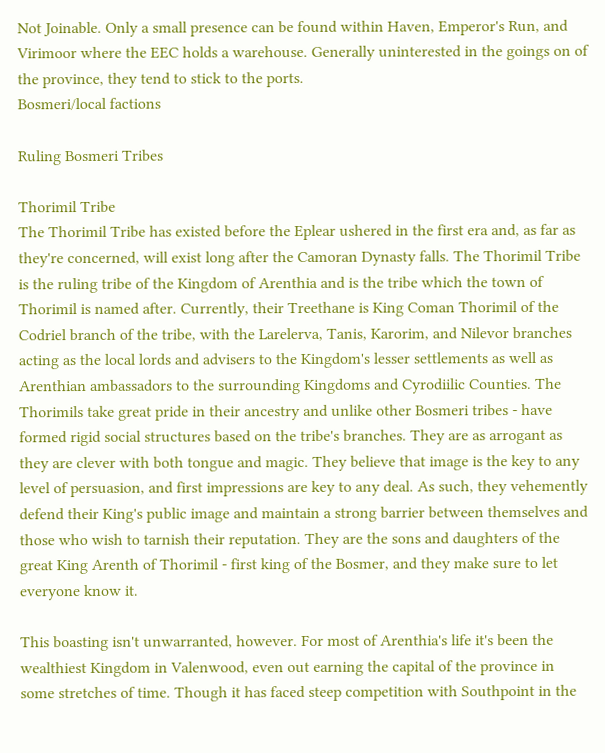Not Joinable. Only a small presence can be found within Haven, Emperor's Run, and Virimoor where the EEC holds a warehouse. Generally uninterested in the goings on of the province, they tend to stick to the ports.
Bosmeri/local factions

Ruling Bosmeri Tribes

Thorimil Tribe
The Thorimil Tribe has existed before the Eplear ushered in the first era and, as far as they're concerned, will exist long after the Camoran Dynasty falls. The Thorimil Tribe is the ruling tribe of the Kingdom of Arenthia and is the tribe which the town of Thorimil is named after. Currently, their Treethane is King Coman Thorimil of the Codriel branch of the tribe, with the Larelerva, Tanis, Karorim, and Nilevor branches acting as the local lords and advisers to the Kingdom's lesser settlements as well as Arenthian ambassadors to the surrounding Kingdoms and Cyrodiilic Counties. The Thorimils take great pride in their ancestry and unlike other Bosmeri tribes - have formed rigid social structures based on the tribe's branches. They are as arrogant as they are clever with both tongue and magic. They believe that image is the key to any level of persuasion, and first impressions are key to any deal. As such, they vehemently defend their King's public image and maintain a strong barrier between themselves and those who wish to tarnish their reputation. They are the sons and daughters of the great King Arenth of Thorimil - first king of the Bosmer, and they make sure to let everyone know it.

This boasting isn't unwarranted, however. For most of Arenthia's life it's been the wealthiest Kingdom in Valenwood, even out earning the capital of the province in some stretches of time. Though it has faced steep competition with Southpoint in the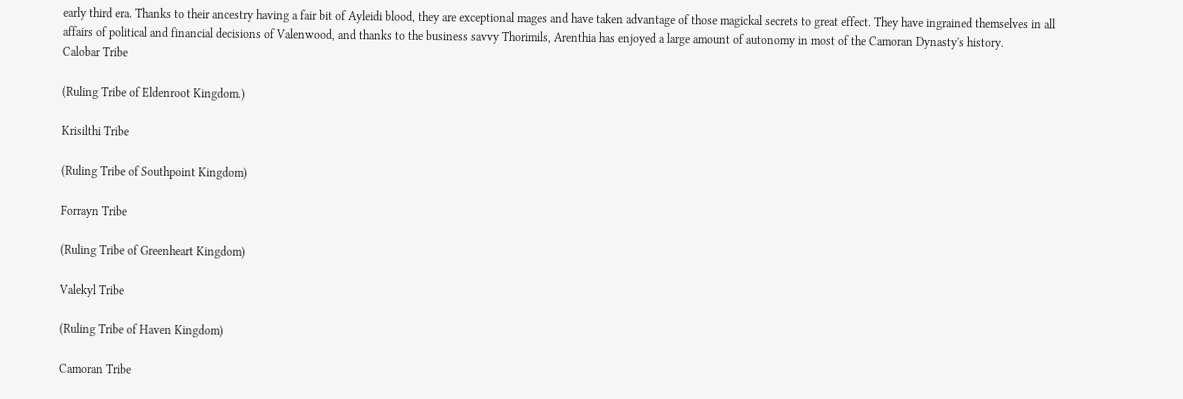early third era. Thanks to their ancestry having a fair bit of Ayleidi blood, they are exceptional mages and have taken advantage of those magickal secrets to great effect. They have ingrained themselves in all affairs of political and financial decisions of Valenwood, and thanks to the business savvy Thorimils, Arenthia has enjoyed a large amount of autonomy in most of the Camoran Dynasty's history.
Calobar Tribe

(Ruling Tribe of Eldenroot Kingdom.)

Krisilthi Tribe

(Ruling Tribe of Southpoint Kingdom)

Forrayn Tribe

(Ruling Tribe of Greenheart Kingdom)

Valekyl Tribe

(Ruling Tribe of Haven Kingdom)

Camoran Tribe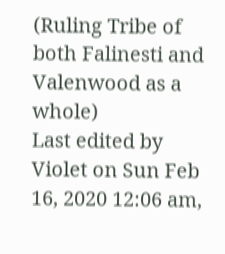(Ruling Tribe of both Falinesti and Valenwood as a whole)
Last edited by Violet on Sun Feb 16, 2020 12:06 am,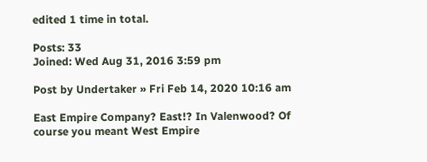edited 1 time in total.

Posts: 33
Joined: Wed Aug 31, 2016 3:59 pm

Post by Undertaker » Fri Feb 14, 2020 10:16 am

East Empire Company? East!? In Valenwood? Of course you meant West Empire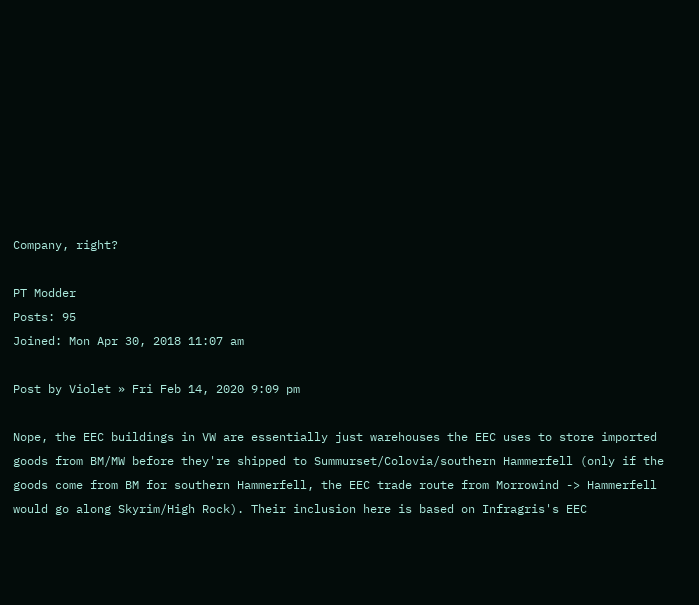Company, right?

PT Modder
Posts: 95
Joined: Mon Apr 30, 2018 11:07 am

Post by Violet » Fri Feb 14, 2020 9:09 pm

Nope, the EEC buildings in VW are essentially just warehouses the EEC uses to store imported goods from BM/MW before they're shipped to Summurset/Colovia/southern Hammerfell (only if the goods come from BM for southern Hammerfell, the EEC trade route from Morrowind -> Hammerfell would go along Skyrim/High Rock). Their inclusion here is based on Infragris's EEC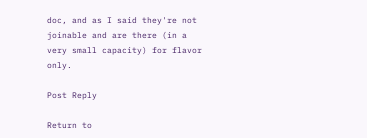doc, and as I said they're not joinable and are there (in a very small capacity) for flavor only.

Post Reply

Return to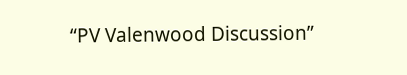“PV Valenwood Discussion”